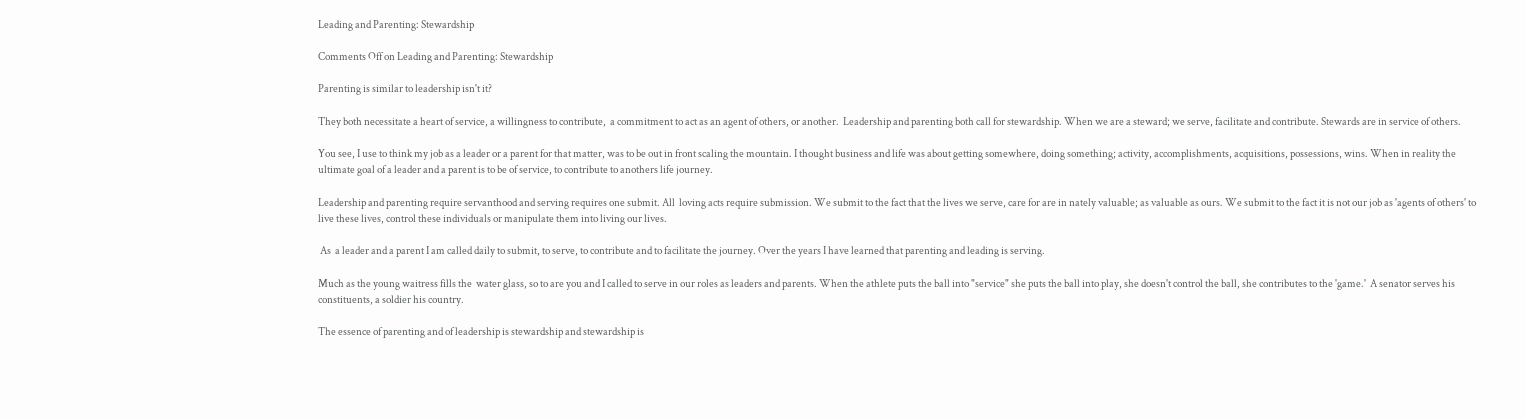Leading and Parenting: Stewardship

Comments Off on Leading and Parenting: Stewardship

Parenting is similar to leadership isn't it?

They both necessitate a heart of service, a willingness to contribute,  a commitment to act as an agent of others, or another.  Leadership and parenting both call for stewardship. When we are a steward; we serve, facilitate and contribute. Stewards are in service of others.

You see, I use to think my job as a leader or a parent for that matter, was to be out in front scaling the mountain. I thought business and life was about getting somewhere, doing something; activity, accomplishments, acquisitions, possessions, wins. When in reality the ultimate goal of a leader and a parent is to be of service, to contribute to anothers life journey.

Leadership and parenting require servanthood and serving requires one submit. All  loving acts require submission. We submit to the fact that the lives we serve, care for are in nately valuable; as valuable as ours. We submit to the fact it is not our job as 'agents of others' to live these lives, control these individuals or manipulate them into living our lives.

 As  a leader and a parent I am called daily to submit, to serve, to contribute and to facilitate the journey. Over the years I have learned that parenting and leading is serving.

Much as the young waitress fills the  water glass, so to are you and I called to serve in our roles as leaders and parents. When the athlete puts the ball into "service" she puts the ball into play, she doesn't control the ball, she contributes to the 'game.'  A senator serves his constituents, a soldier his country.

The essence of parenting and of leadership is stewardship and stewardship is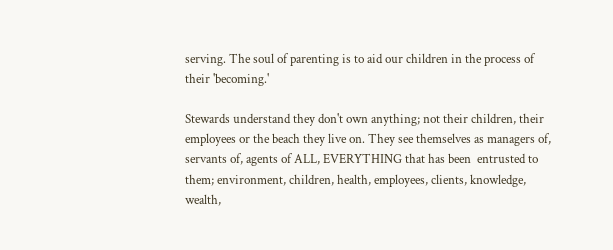serving. The soul of parenting is to aid our children in the process of their 'becoming.'

Stewards understand they don't own anything; not their children, their employees or the beach they live on. They see themselves as managers of, servants of, agents of ALL, EVERYTHING that has been  entrusted to them; environment, children, health, employees, clients, knowledge, wealth,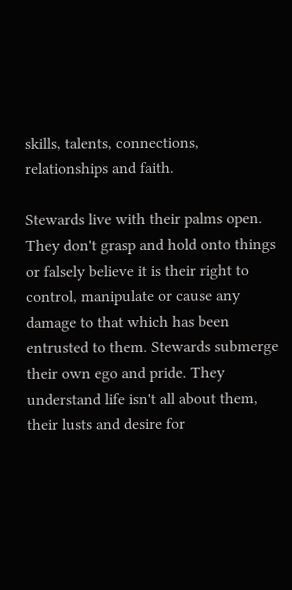skills, talents, connections, relationships and faith.

Stewards live with their palms open. They don't grasp and hold onto things or falsely believe it is their right to control, manipulate or cause any damage to that which has been entrusted to them. Stewards submerge their own ego and pride. They understand life isn't all about them, their lusts and desire for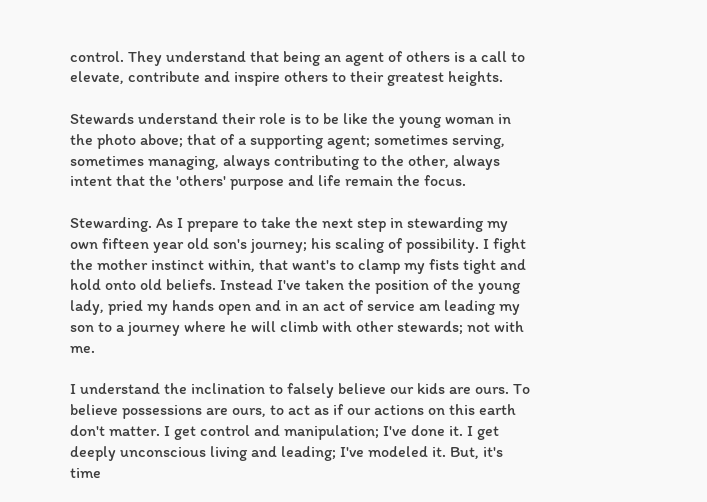control. They understand that being an agent of others is a call to elevate, contribute and inspire others to their greatest heights.

Stewards understand their role is to be like the young woman in the photo above; that of a supporting agent; sometimes serving, sometimes managing, always contributing to the other, always intent that the 'others' purpose and life remain the focus.

Stewarding. As I prepare to take the next step in stewarding my own fifteen year old son's journey; his scaling of possibility. I fight the mother instinct within, that want's to clamp my fists tight and hold onto old beliefs. Instead I've taken the position of the young lady, pried my hands open and in an act of service am leading my son to a journey where he will climb with other stewards; not with me.

I understand the inclination to falsely believe our kids are ours. To believe possessions are ours, to act as if our actions on this earth don't matter. I get control and manipulation; I've done it. I get deeply unconscious living and leading; I've modeled it. But, it's time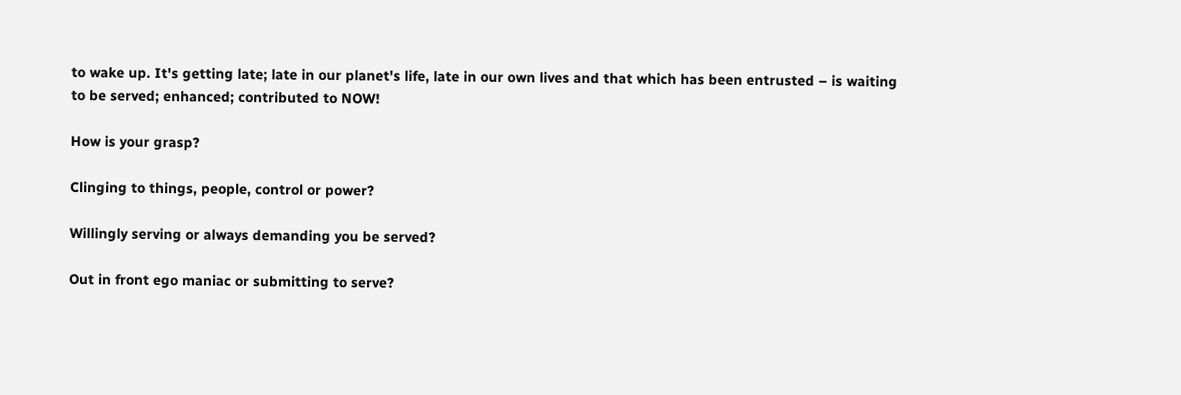to wake up. It's getting late; late in our planet's life, late in our own lives and that which has been entrusted – is waiting to be served; enhanced; contributed to NOW!

How is your grasp?

Clinging to things, people, control or power?

Willingly serving or always demanding you be served?

Out in front ego maniac or submitting to serve?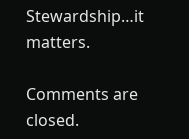Stewardship…it matters.

Comments are closed.